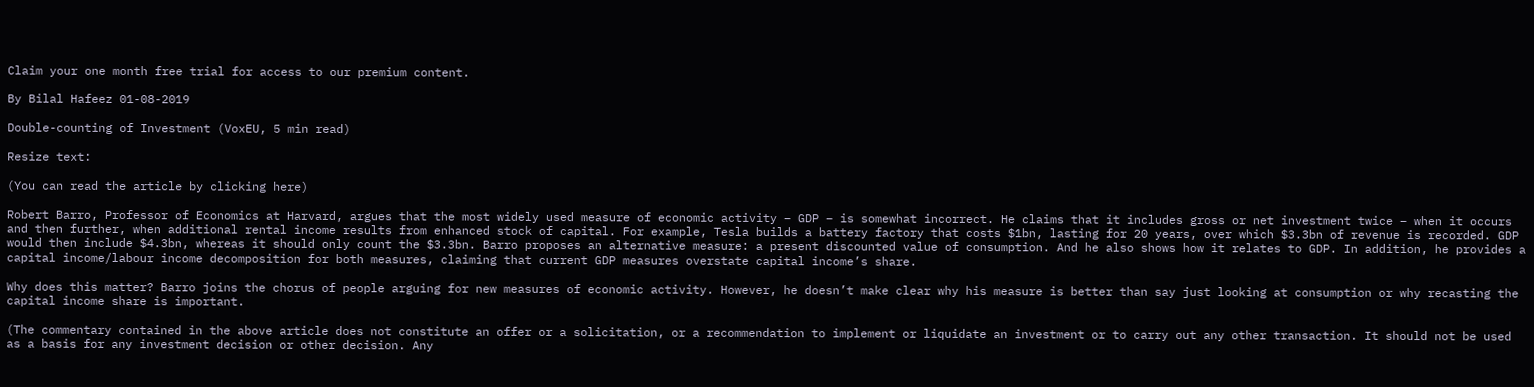Claim your one month free trial for access to our premium content.

By Bilal Hafeez 01-08-2019

Double-counting of Investment (VoxEU, 5 min read)

Resize text:

(You can read the article by clicking here)

Robert Barro, Professor of Economics at Harvard, argues that the most widely used measure of economic activity – GDP – is somewhat incorrect. He claims that it includes gross or net investment twice – when it occurs and then further, when additional rental income results from enhanced stock of capital. For example, Tesla builds a battery factory that costs $1bn, lasting for 20 years, over which $3.3bn of revenue is recorded. GDP would then include $4.3bn, whereas it should only count the $3.3bn. Barro proposes an alternative measure: a present discounted value of consumption. And he also shows how it relates to GDP. In addition, he provides a capital income/labour income decomposition for both measures, claiming that current GDP measures overstate capital income’s share.

Why does this matter? Barro joins the chorus of people arguing for new measures of economic activity. However, he doesn’t make clear why his measure is better than say just looking at consumption or why recasting the capital income share is important.

(The commentary contained in the above article does not constitute an offer or a solicitation, or a recommendation to implement or liquidate an investment or to carry out any other transaction. It should not be used as a basis for any investment decision or other decision. Any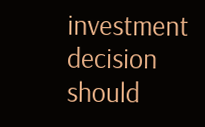investment decision should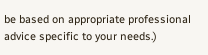be based on appropriate professional advice specific to your needs.)